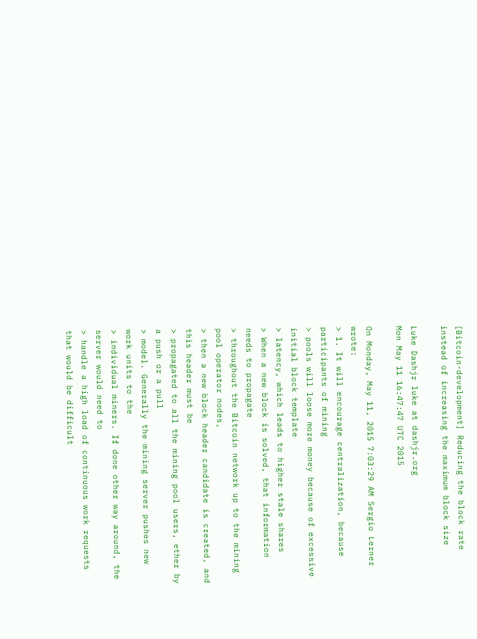[Bitcoin-development] Reducing the block rate instead of increasing the maximum block size

Luke Dashjr luke at dashjr.org
Mon May 11 16:47:47 UTC 2015

On Monday, May 11, 2015 7:03:29 AM Sergio Lerner wrote:
> 1. It will encourage centralization, because participants of mining
> pools will loose more money because of excessive initial block template
> latency, which leads to higher stale shares
> When a new block is solved, that information needs to propagate
> throughout the Bitcoin network up to the mining pool operator nodes,
> then a new block header candidate is created, and this header must be
> propagated to all the mining pool users, ether by a push or a pull
> model. Generally the mining server pushes new work units to the
> individual miners. If done other way around, the server would need to
> handle a high load of continuous work requests that would be difficult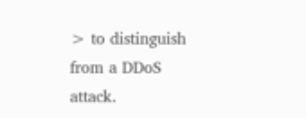> to distinguish from a DDoS attack.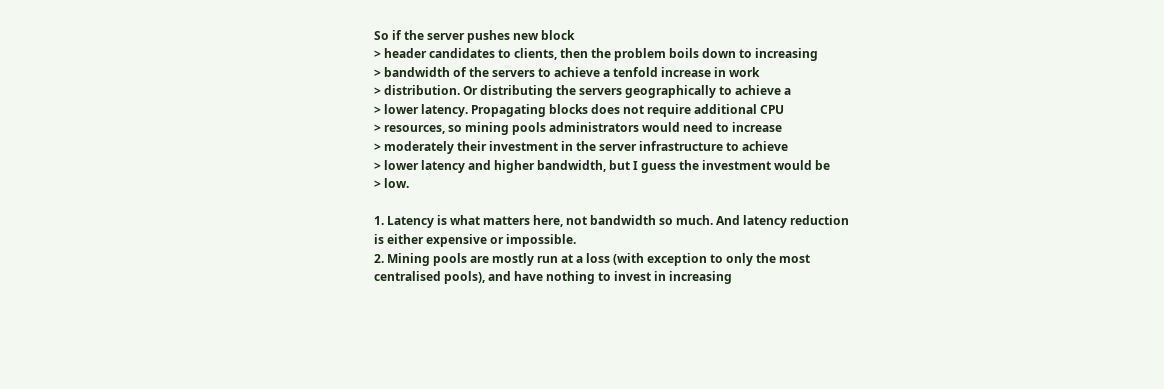So if the server pushes new block
> header candidates to clients, then the problem boils down to increasing
> bandwidth of the servers to achieve a tenfold increase in work
> distribution. Or distributing the servers geographically to achieve a
> lower latency. Propagating blocks does not require additional CPU
> resources, so mining pools administrators would need to increase
> moderately their investment in the server infrastructure to achieve
> lower latency and higher bandwidth, but I guess the investment would be
> low.

1. Latency is what matters here, not bandwidth so much. And latency reduction
is either expensive or impossible.
2. Mining pools are mostly run at a loss (with exception to only the most
centralised pools), and have nothing to invest in increasing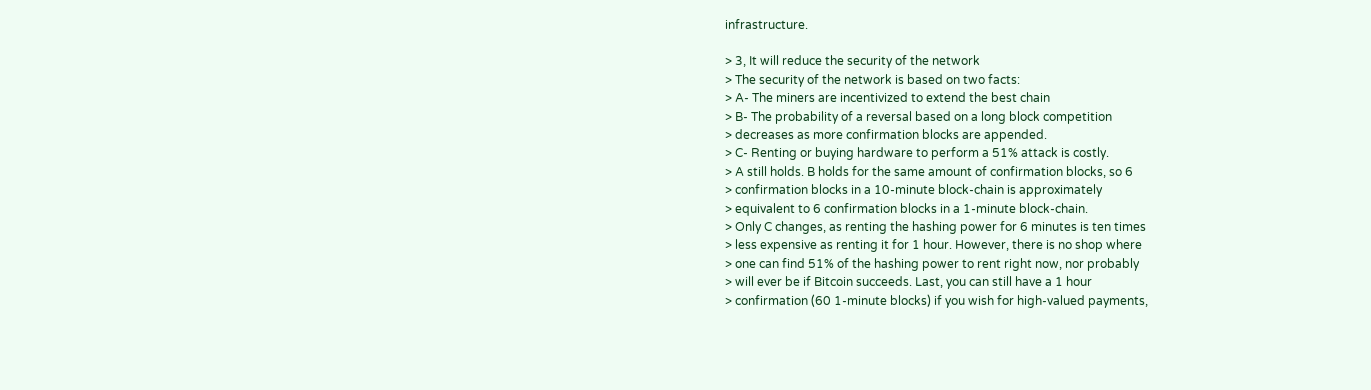infrastructure.

> 3, It will reduce the security of the network
> The security of the network is based on two facts:
> A- The miners are incentivized to extend the best chain
> B- The probability of a reversal based on a long block competition
> decreases as more confirmation blocks are appended.
> C- Renting or buying hardware to perform a 51% attack is costly.
> A still holds. B holds for the same amount of confirmation blocks, so 6
> confirmation blocks in a 10-minute block-chain is approximately
> equivalent to 6 confirmation blocks in a 1-minute block-chain.
> Only C changes, as renting the hashing power for 6 minutes is ten times
> less expensive as renting it for 1 hour. However, there is no shop where
> one can find 51% of the hashing power to rent right now, nor probably
> will ever be if Bitcoin succeeds. Last, you can still have a 1 hour
> confirmation (60 1-minute blocks) if you wish for high-valued payments,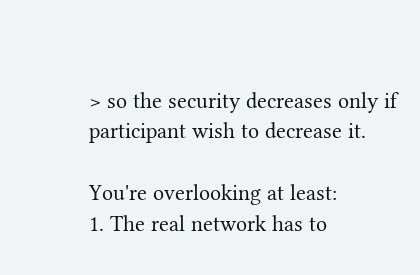> so the security decreases only if participant wish to decrease it.

You're overlooking at least:
1. The real network has to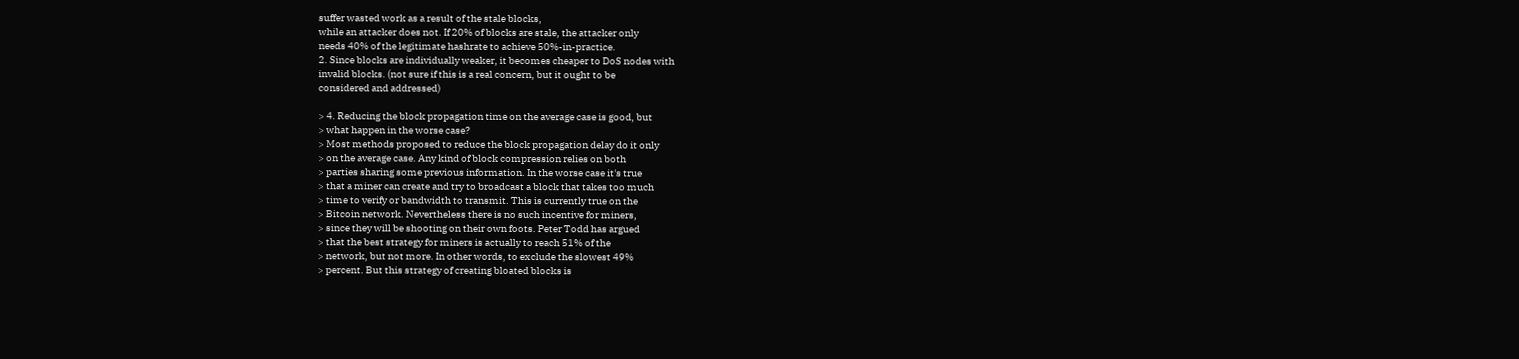suffer wasted work as a result of the stale blocks,
while an attacker does not. If 20% of blocks are stale, the attacker only
needs 40% of the legitimate hashrate to achieve 50%-in-practice.
2. Since blocks are individually weaker, it becomes cheaper to DoS nodes with
invalid blocks. (not sure if this is a real concern, but it ought to be
considered and addressed)

> 4. Reducing the block propagation time on the average case is good, but
> what happen in the worse case?
> Most methods proposed to reduce the block propagation delay do it only
> on the average case. Any kind of block compression relies on both
> parties sharing some previous information. In the worse case it's true
> that a miner can create and try to broadcast a block that takes too much
> time to verify or bandwidth to transmit. This is currently true on the
> Bitcoin network. Nevertheless there is no such incentive for miners,
> since they will be shooting on their own foots. Peter Todd has argued
> that the best strategy for miners is actually to reach 51% of the
> network, but not more. In other words, to exclude the slowest 49%
> percent. But this strategy of creating bloated blocks is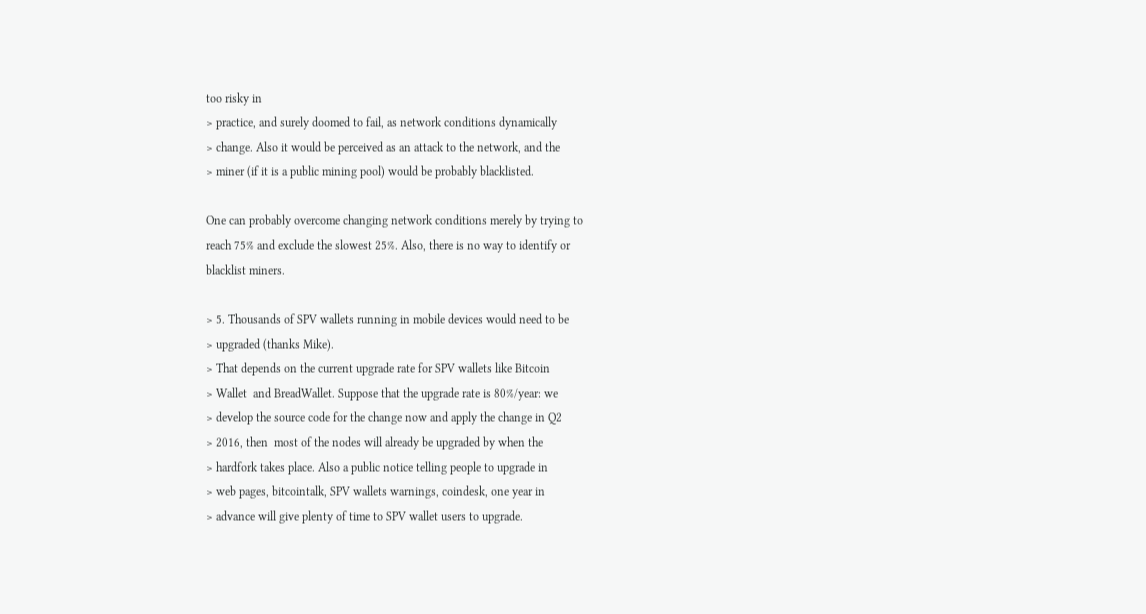too risky in
> practice, and surely doomed to fail, as network conditions dynamically
> change. Also it would be perceived as an attack to the network, and the
> miner (if it is a public mining pool) would be probably blacklisted.

One can probably overcome changing network conditions merely by trying to
reach 75% and exclude the slowest 25%. Also, there is no way to identify or
blacklist miners.

> 5. Thousands of SPV wallets running in mobile devices would need to be
> upgraded (thanks Mike).
> That depends on the current upgrade rate for SPV wallets like Bitcoin
> Wallet  and BreadWallet. Suppose that the upgrade rate is 80%/year: we
> develop the source code for the change now and apply the change in Q2
> 2016, then  most of the nodes will already be upgraded by when the
> hardfork takes place. Also a public notice telling people to upgrade in
> web pages, bitcointalk, SPV wallets warnings, coindesk, one year in
> advance will give plenty of time to SPV wallet users to upgrade.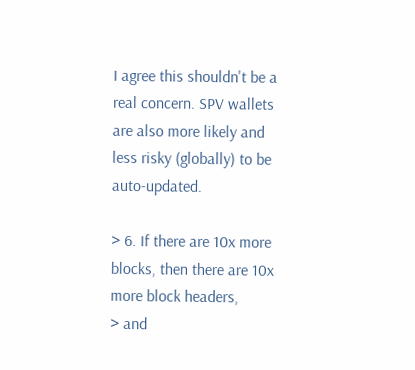I agree this shouldn't be a real concern. SPV wallets are also more likely and
less risky (globally) to be auto-updated.

> 6. If there are 10x more blocks, then there are 10x more block headers,
> and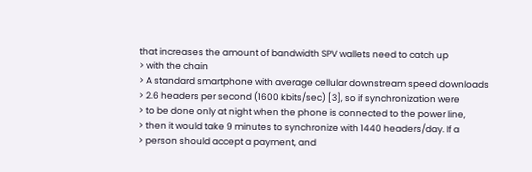that increases the amount of bandwidth SPV wallets need to catch up
> with the chain
> A standard smartphone with average cellular downstream speed downloads
> 2.6 headers per second (1600 kbits/sec) [3], so if synchronization were
> to be done only at night when the phone is connected to the power line,
> then it would take 9 minutes to synchronize with 1440 headers/day. If a
> person should accept a payment, and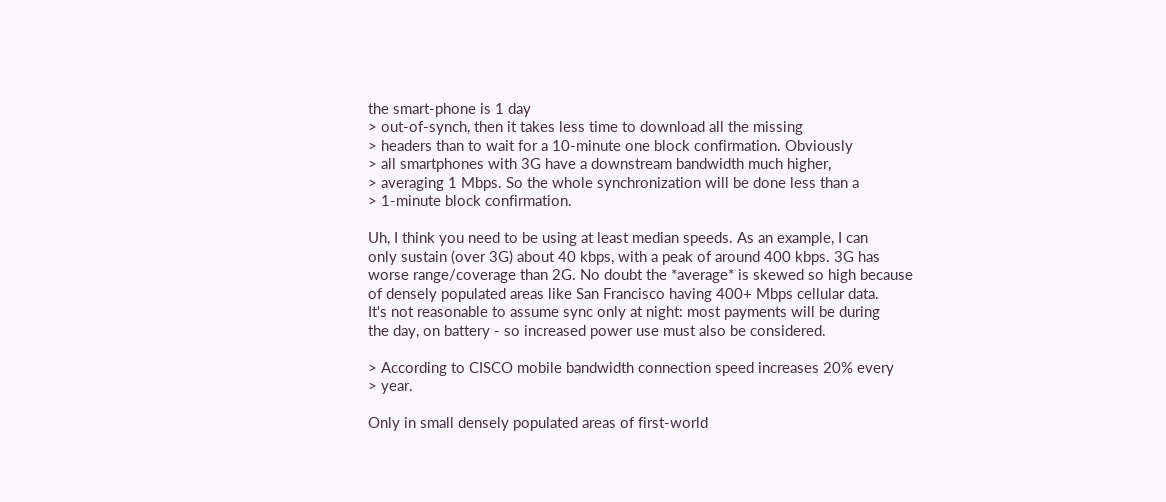the smart-phone is 1 day
> out-of-synch, then it takes less time to download all the missing
> headers than to wait for a 10-minute one block confirmation. Obviously
> all smartphones with 3G have a downstream bandwidth much higher,
> averaging 1 Mbps. So the whole synchronization will be done less than a
> 1-minute block confirmation.

Uh, I think you need to be using at least median speeds. As an example, I can
only sustain (over 3G) about 40 kbps, with a peak of around 400 kbps. 3G has
worse range/coverage than 2G. No doubt the *average* is skewed so high because
of densely populated areas like San Francisco having 400+ Mbps cellular data.
It's not reasonable to assume sync only at night: most payments will be during
the day, on battery - so increased power use must also be considered.

> According to CISCO mobile bandwidth connection speed increases 20% every
> year.

Only in small densely populated areas of first-world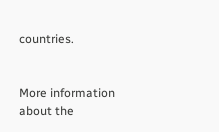countries.


More information about the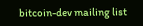bitcoin-dev mailing list